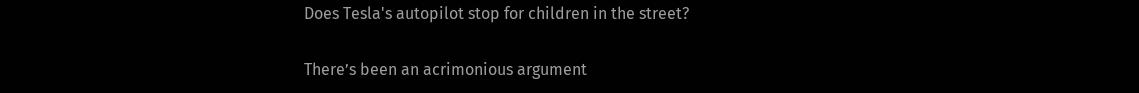Does Tesla's autopilot stop for children in the street?

There’s been an acrimonious argument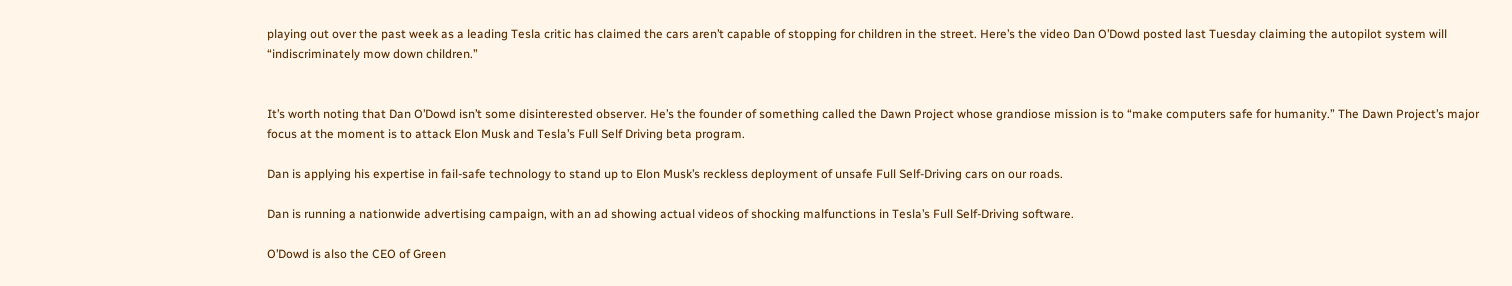playing out over the past week as a leading Tesla critic has claimed the cars aren’t capable of stopping for children in the street. Here’s the video Dan O’Dowd posted last Tuesday claiming the autopilot system will “indiscriminately mow down children.”


It’s worth noting that Dan O’Dowd isn’t some disinterested observer. He’s the founder of something called the Dawn Project whose grandiose mission is to “make computers safe for humanity.” The Dawn Project’s major focus at the moment is to attack Elon Musk and Tesla’s Full Self Driving beta program.

Dan is applying his expertise in fail-safe technology to stand up to Elon Musk’s reckless deployment of unsafe Full Self-Driving cars on our roads.

Dan is running a nationwide advertising campaign, with an ad showing actual videos of shocking malfunctions in Tesla’s Full Self-Driving software.

O’Dowd is also the CEO of Green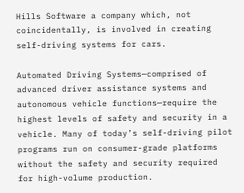Hills Software a company which, not coincidentally, is involved in creating self-driving systems for cars.

Automated Driving Systems—comprised of advanced driver assistance systems and autonomous vehicle functions—require the highest levels of safety and security in a vehicle. Many of today’s self-driving pilot programs run on consumer-grade platforms without the safety and security required for high-volume production.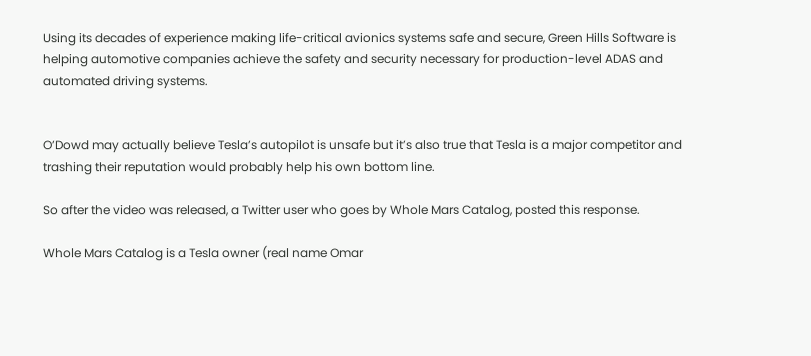Using its decades of experience making life-critical avionics systems safe and secure, Green Hills Software is helping automotive companies achieve the safety and security necessary for production-level ADAS and automated driving systems.


O’Dowd may actually believe Tesla’s autopilot is unsafe but it’s also true that Tesla is a major competitor and trashing their reputation would probably help his own bottom line.

So after the video was released, a Twitter user who goes by Whole Mars Catalog, posted this response.

Whole Mars Catalog is a Tesla owner (real name Omar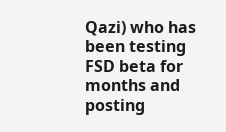Qazi) who has been testing FSD beta for months and posting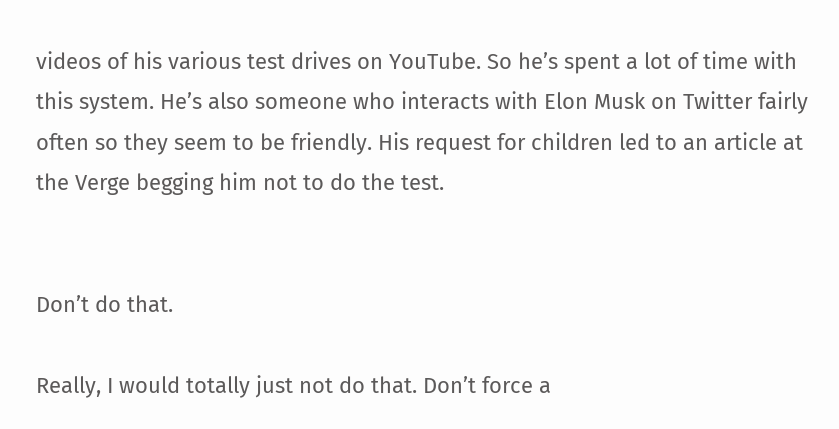videos of his various test drives on YouTube. So he’s spent a lot of time with this system. He’s also someone who interacts with Elon Musk on Twitter fairly often so they seem to be friendly. His request for children led to an article at the Verge begging him not to do the test.


Don’t do that.

Really, I would totally just not do that. Don’t force a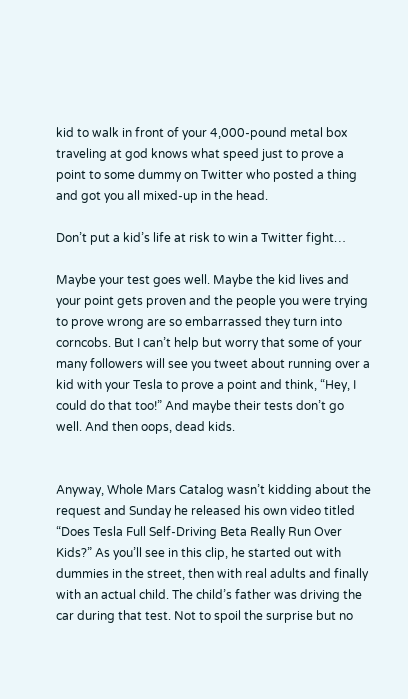kid to walk in front of your 4,000-pound metal box traveling at god knows what speed just to prove a point to some dummy on Twitter who posted a thing and got you all mixed-up in the head.

Don’t put a kid’s life at risk to win a Twitter fight…

Maybe your test goes well. Maybe the kid lives and your point gets proven and the people you were trying to prove wrong are so embarrassed they turn into corncobs. But I can’t help but worry that some of your many followers will see you tweet about running over a kid with your Tesla to prove a point and think, “Hey, I could do that too!” And maybe their tests don’t go well. And then oops, dead kids.


Anyway, Whole Mars Catalog wasn’t kidding about the request and Sunday he released his own video titled “Does Tesla Full Self-Driving Beta Really Run Over Kids?” As you’ll see in this clip, he started out with dummies in the street, then with real adults and finally with an actual child. The child’s father was driving the car during that test. Not to spoil the surprise but no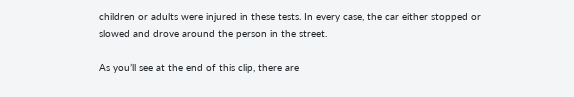children or adults were injured in these tests. In every case, the car either stopped or slowed and drove around the person in the street.

As you’ll see at the end of this clip, there are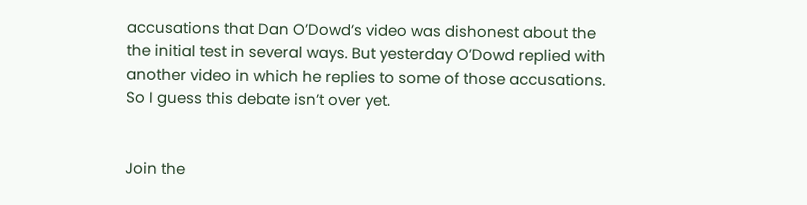accusations that Dan O’Dowd’s video was dishonest about the the initial test in several ways. But yesterday O’Dowd replied with another video in which he replies to some of those accusations. So I guess this debate isn’t over yet.


Join the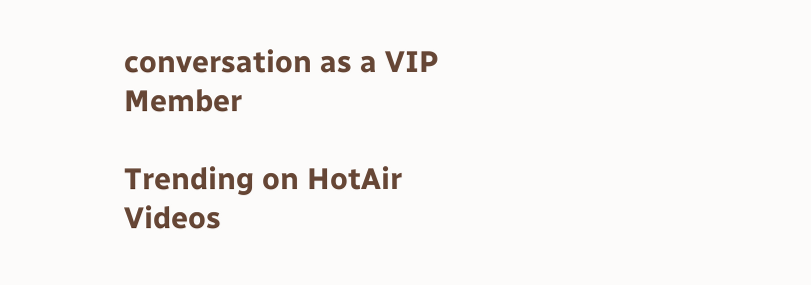conversation as a VIP Member

Trending on HotAir Videos